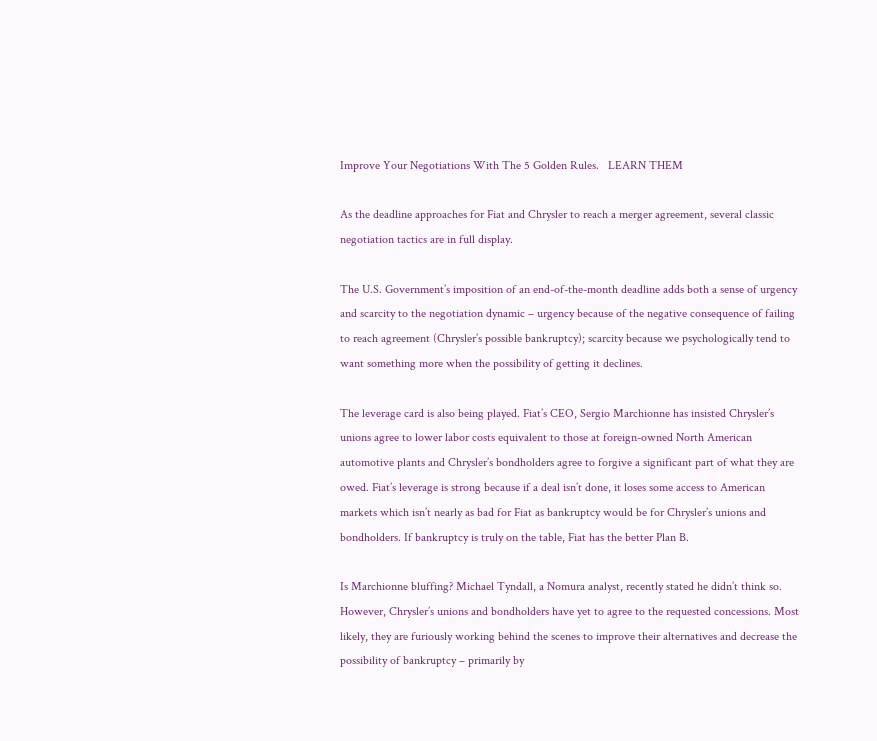Improve Your Negotiations With The 5 Golden Rules.   LEARN THEM

As the deadline approaches for Fiat and Chrysler to reach a merger agreement, several classic negotiation tactics are in full display.

The U.S. Government’s imposition of an end-of-the-month deadline adds both a sense of urgency and scarcity to the negotiation dynamic – urgency because of the negative consequence of failing to reach agreement (Chrysler’s possible bankruptcy); scarcity because we psychologically tend to want something more when the possibility of getting it declines.

The leverage card is also being played. Fiat’s CEO, Sergio Marchionne has insisted Chrysler’s unions agree to lower labor costs equivalent to those at foreign-owned North American automotive plants and Chrysler’s bondholders agree to forgive a significant part of what they are owed. Fiat’s leverage is strong because if a deal isn’t done, it loses some access to American markets which isn’t nearly as bad for Fiat as bankruptcy would be for Chrysler’s unions and bondholders. If bankruptcy is truly on the table, Fiat has the better Plan B.

Is Marchionne bluffing? Michael Tyndall, a Nomura analyst, recently stated he didn’t think so. However, Chrysler’s unions and bondholders have yet to agree to the requested concessions. Most likely, they are furiously working behind the scenes to improve their alternatives and decrease the possibility of bankruptcy – primarily by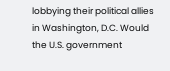lobbying their political allies in Washington, D.C. Would the U.S. government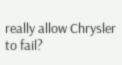really allow Chrysler to fail?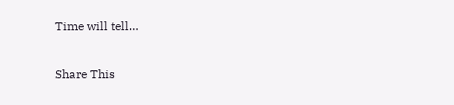Time will tell…

Share This